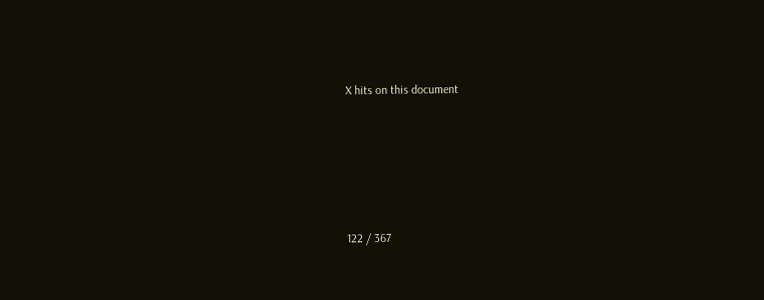X hits on this document





122 / 367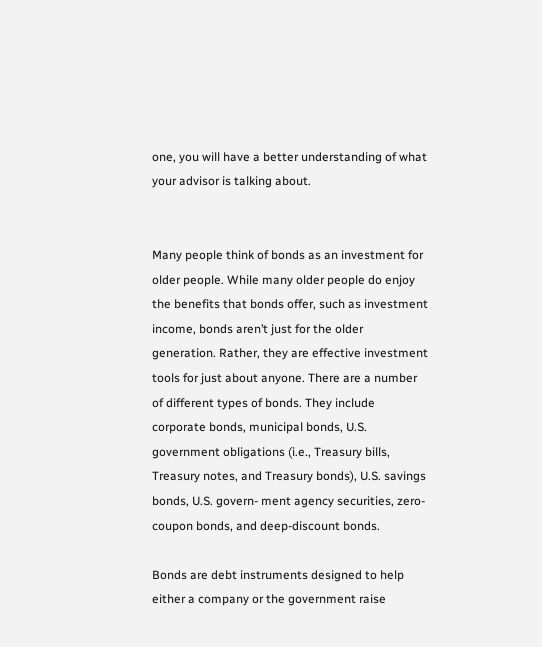one, you will have a better understanding of what your advisor is talking about.


Many people think of bonds as an investment for older people. While many older people do enjoy the benefits that bonds offer, such as investment income, bonds aren’t just for the older generation. Rather, they are effective investment tools for just about anyone. There are a number of different types of bonds. They include corporate bonds, municipal bonds, U.S. government obligations (i.e., Treasury bills, Treasury notes, and Treasury bonds), U.S. savings bonds, U.S. govern- ment agency securities, zero-coupon bonds, and deep-discount bonds.

Bonds are debt instruments designed to help either a company or the government raise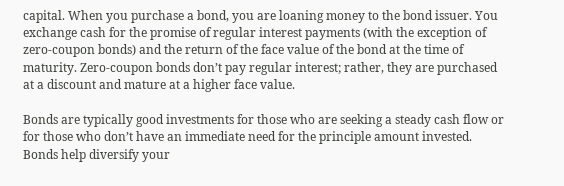capital. When you purchase a bond, you are loaning money to the bond issuer. You exchange cash for the promise of regular interest payments (with the exception of zero-coupon bonds) and the return of the face value of the bond at the time of maturity. Zero-coupon bonds don’t pay regular interest; rather, they are purchased at a discount and mature at a higher face value.

Bonds are typically good investments for those who are seeking a steady cash flow or for those who don’t have an immediate need for the principle amount invested. Bonds help diversify your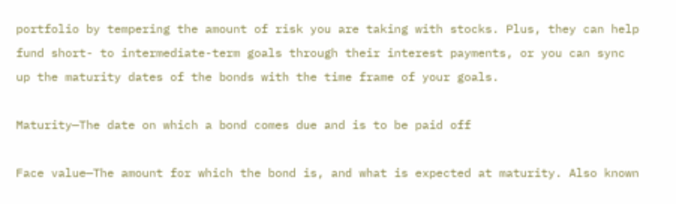portfolio by tempering the amount of risk you are taking with stocks. Plus, they can help fund short- to intermediate-term goals through their interest payments, or you can sync up the maturity dates of the bonds with the time frame of your goals.

Maturity—The date on which a bond comes due and is to be paid off

Face value—The amount for which the bond is, and what is expected at maturity. Also known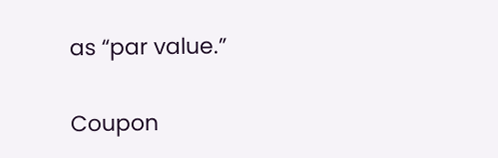as “par value.”

Coupon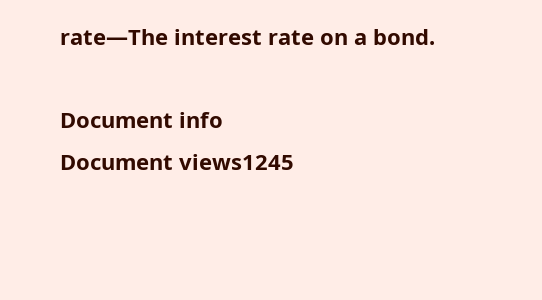rate—The interest rate on a bond.

Document info
Document views1245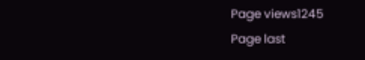Page views1245
Page last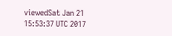viewedSat Jan 21 15:53:37 UTC 2017